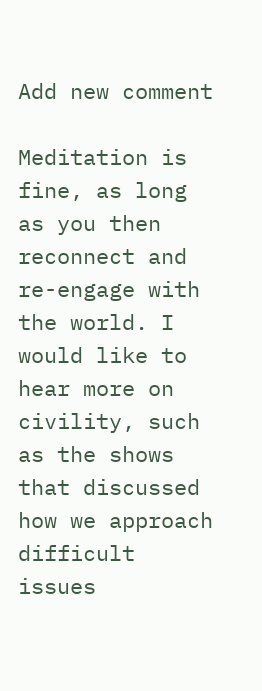Add new comment

Meditation is fine, as long as you then reconnect and re-engage with the world. I would like to hear more on civility, such as the shows that discussed how we approach difficult issues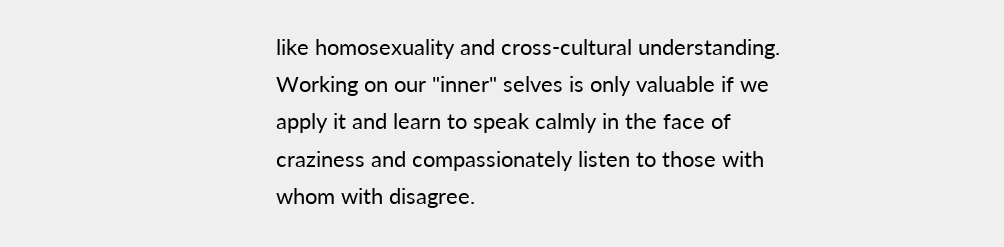like homosexuality and cross-cultural understanding. Working on our "inner" selves is only valuable if we apply it and learn to speak calmly in the face of craziness and compassionately listen to those with whom with disagree.